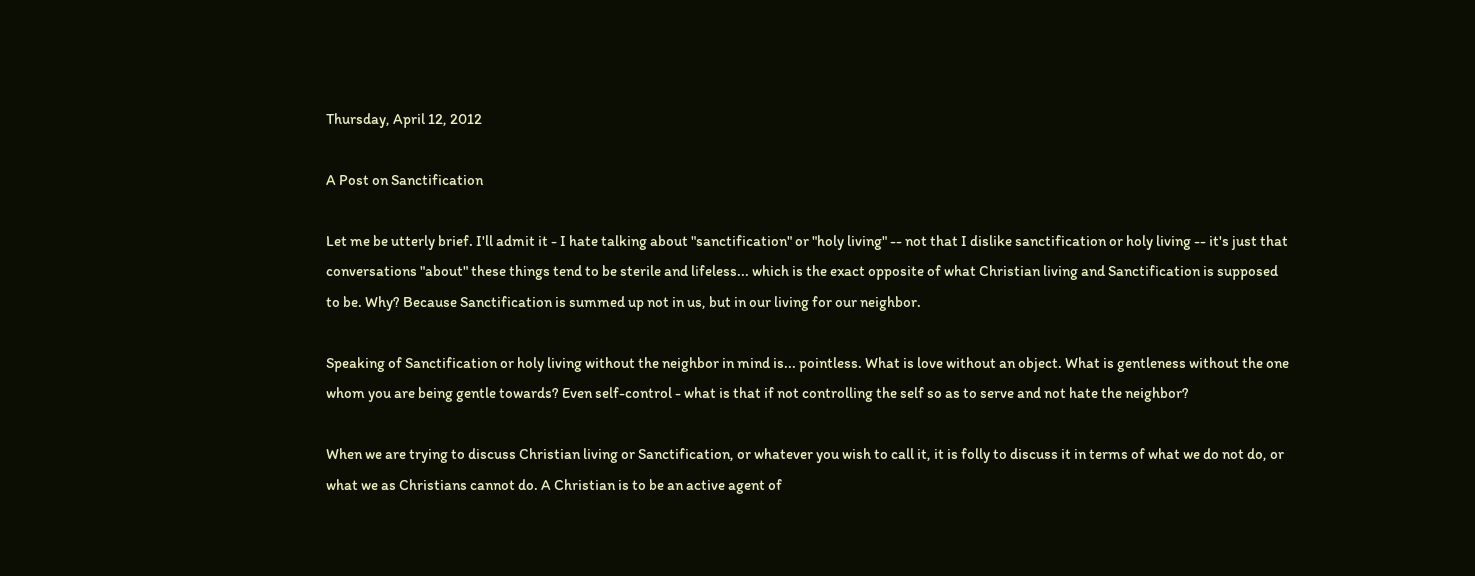Thursday, April 12, 2012

A Post on Sanctification

Let me be utterly brief. I'll admit it - I hate talking about "sanctification" or "holy living" -- not that I dislike sanctification or holy living -- it's just that conversations "about" these things tend to be sterile and lifeless... which is the exact opposite of what Christian living and Sanctification is supposed to be. Why? Because Sanctification is summed up not in us, but in our living for our neighbor.

Speaking of Sanctification or holy living without the neighbor in mind is... pointless. What is love without an object. What is gentleness without the one whom you are being gentle towards? Even self-control - what is that if not controlling the self so as to serve and not hate the neighbor?

When we are trying to discuss Christian living or Sanctification, or whatever you wish to call it, it is folly to discuss it in terms of what we do not do, or what we as Christians cannot do. A Christian is to be an active agent of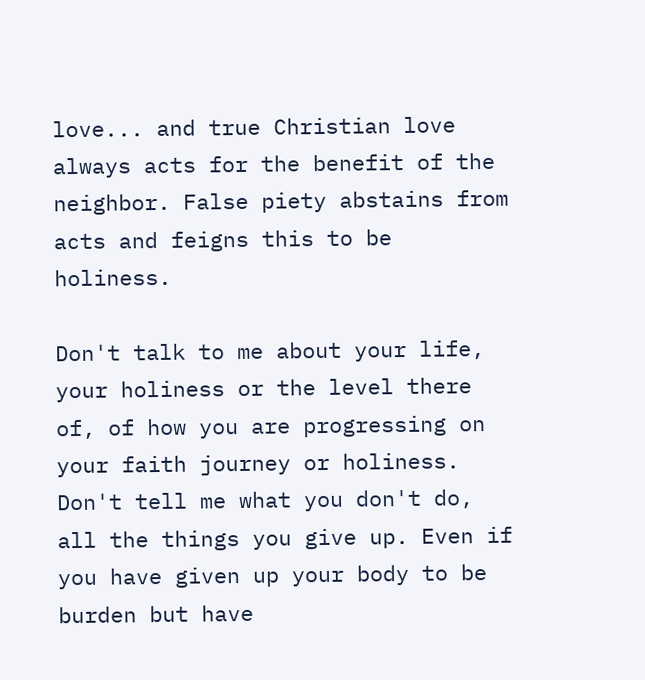love... and true Christian love always acts for the benefit of the neighbor. False piety abstains from acts and feigns this to be holiness.

Don't talk to me about your life, your holiness or the level there of, of how you are progressing on your faith journey or holiness. Don't tell me what you don't do, all the things you give up. Even if you have given up your body to be burden but have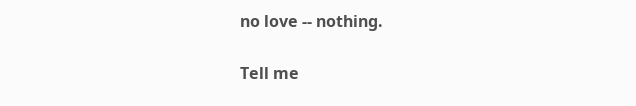no love -- nothing.

Tell me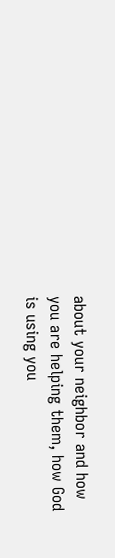about your neighbor and how you are helping them, how God is using you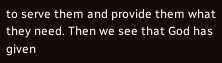to serve them and provide them what they need. Then we see that God has given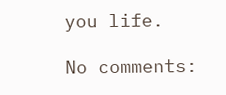you life.

No comments: